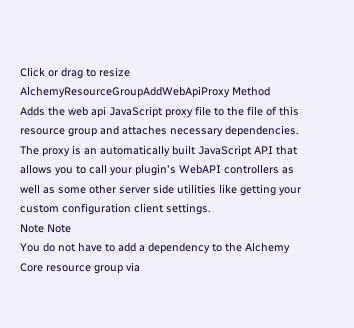Click or drag to resize
AlchemyResourceGroupAddWebApiProxy Method
Adds the web api JavaScript proxy file to the file of this resource group and attaches necessary dependencies. The proxy is an automatically built JavaScript API that allows you to call your plugin's WebAPI controllers as well as some other server side utilities like getting your custom configuration client settings.
Note Note
You do not have to add a dependency to the Alchemy Core resource group via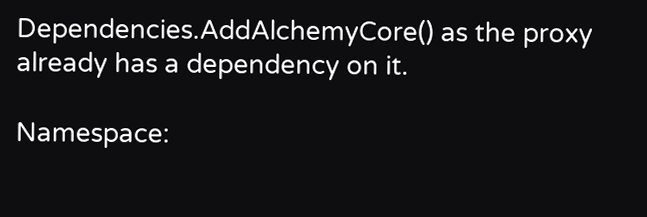Dependencies.AddAlchemyCore() as the proxy already has a dependency on it.

Namespace: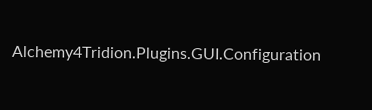Alchemy4Tridion.Plugins.GUI.Configuration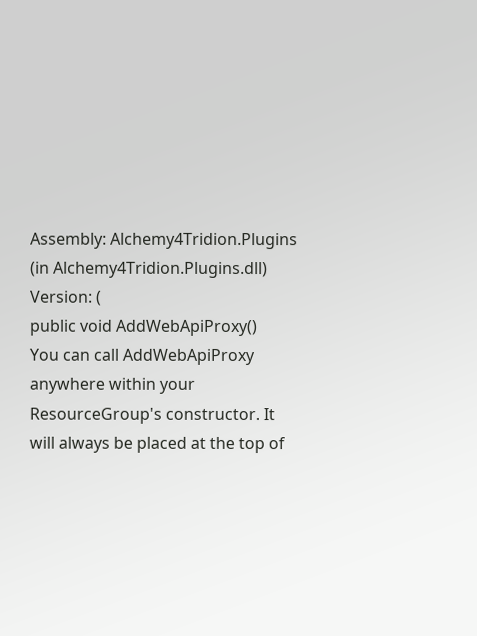Assembly: Alchemy4Tridion.Plugins (in Alchemy4Tridion.Plugins.dll) Version: (
public void AddWebApiProxy()
You can call AddWebApiProxy anywhere within your ResourceGroup's constructor. It will always be placed at the top of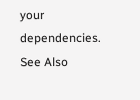your dependencies.
See Also